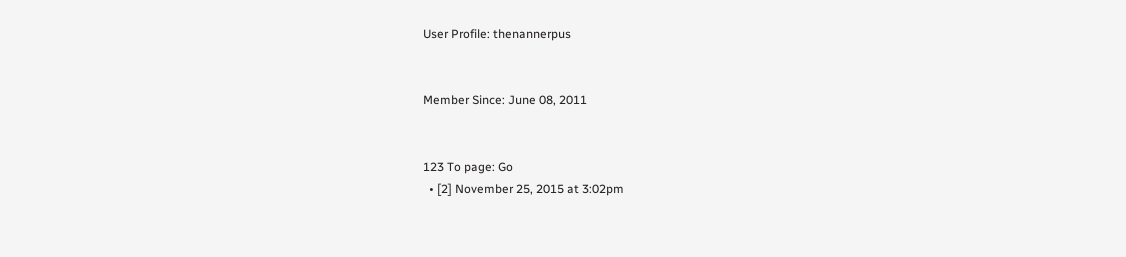User Profile: thenannerpus


Member Since: June 08, 2011


123 To page: Go
  • [2] November 25, 2015 at 3:02pm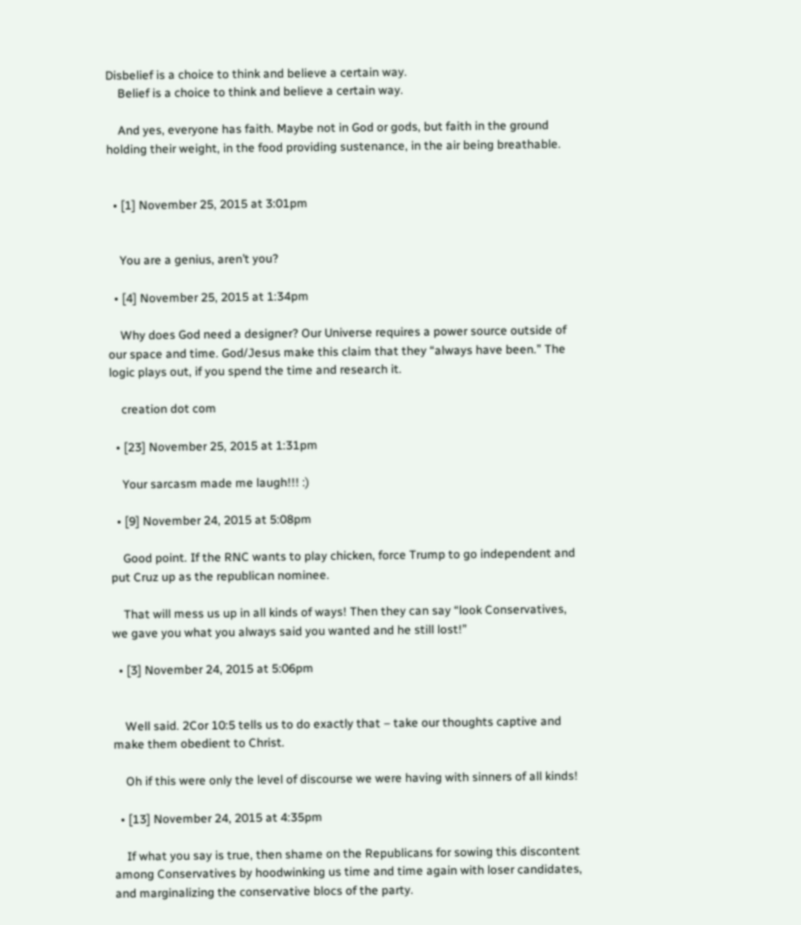Disbelief is a choice to think and believe a certain way.
    Belief is a choice to think and believe a certain way.

    And yes, everyone has faith. Maybe not in God or gods, but faith in the ground holding their weight, in the food providing sustenance, in the air being breathable.


  • [1] November 25, 2015 at 3:01pm


    You are a genius, aren’t you?

  • [4] November 25, 2015 at 1:34pm

    Why does God need a designer? Our Universe requires a power source outside of our space and time. God/Jesus make this claim that they “always have been.” The logic plays out, if you spend the time and research it.

    creation dot com

  • [23] November 25, 2015 at 1:31pm

    Your sarcasm made me laugh!!! :)

  • [9] November 24, 2015 at 5:08pm

    Good point. If the RNC wants to play chicken, force Trump to go independent and put Cruz up as the republican nominee.

    That will mess us up in all kinds of ways! Then they can say “look Conservatives, we gave you what you always said you wanted and he still lost!”

  • [3] November 24, 2015 at 5:06pm


    Well said. 2Cor 10:5 tells us to do exactly that – take our thoughts captive and make them obedient to Christ.

    Oh if this were only the level of discourse we were having with sinners of all kinds!

  • [13] November 24, 2015 at 4:35pm

    If what you say is true, then shame on the Republicans for sowing this discontent among Conservatives by hoodwinking us time and time again with loser candidates, and marginalizing the conservative blocs of the party.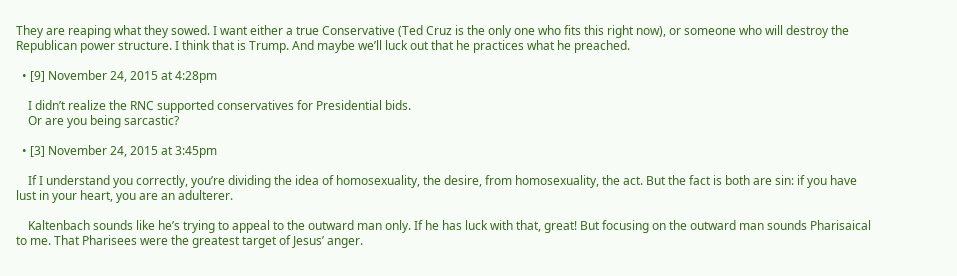They are reaping what they sowed. I want either a true Conservative (Ted Cruz is the only one who fits this right now), or someone who will destroy the Republican power structure. I think that is Trump. And maybe we’ll luck out that he practices what he preached.

  • [9] November 24, 2015 at 4:28pm

    I didn’t realize the RNC supported conservatives for Presidential bids.
    Or are you being sarcastic?

  • [3] November 24, 2015 at 3:45pm

    If I understand you correctly, you’re dividing the idea of homosexuality, the desire, from homosexuality, the act. But the fact is both are sin: if you have lust in your heart, you are an adulterer.

    Kaltenbach sounds like he’s trying to appeal to the outward man only. If he has luck with that, great! But focusing on the outward man sounds Pharisaical to me. That Pharisees were the greatest target of Jesus’ anger.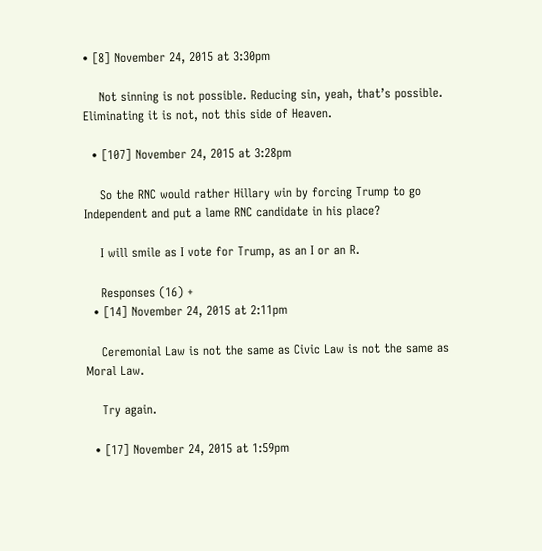• [8] November 24, 2015 at 3:30pm

    Not sinning is not possible. Reducing sin, yeah, that’s possible. Eliminating it is not, not this side of Heaven.

  • [107] November 24, 2015 at 3:28pm

    So the RNC would rather Hillary win by forcing Trump to go Independent and put a lame RNC candidate in his place?

    I will smile as I vote for Trump, as an I or an R.

    Responses (16) +
  • [14] November 24, 2015 at 2:11pm

    Ceremonial Law is not the same as Civic Law is not the same as Moral Law.

    Try again.

  • [17] November 24, 2015 at 1:59pm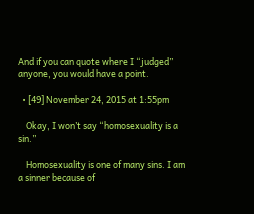And if you can quote where I “judged” anyone, you would have a point.

  • [49] November 24, 2015 at 1:55pm

    Okay, I won’t say “homosexuality is a sin.”

    Homosexuality is one of many sins. I am a sinner because of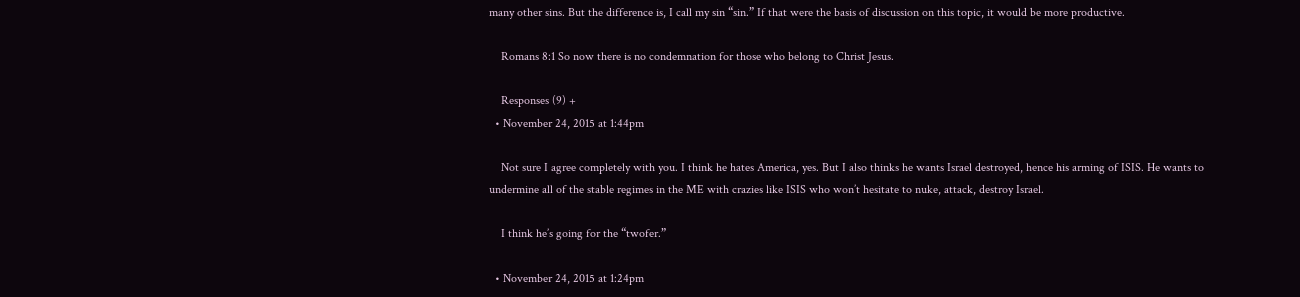many other sins. But the difference is, I call my sin “sin.” If that were the basis of discussion on this topic, it would be more productive.

    Romans 8:1 So now there is no condemnation for those who belong to Christ Jesus.

    Responses (9) +
  • November 24, 2015 at 1:44pm

    Not sure I agree completely with you. I think he hates America, yes. But I also thinks he wants Israel destroyed, hence his arming of ISIS. He wants to undermine all of the stable regimes in the ME with crazies like ISIS who won’t hesitate to nuke, attack, destroy Israel.

    I think he’s going for the “twofer.”

  • November 24, 2015 at 1:24pm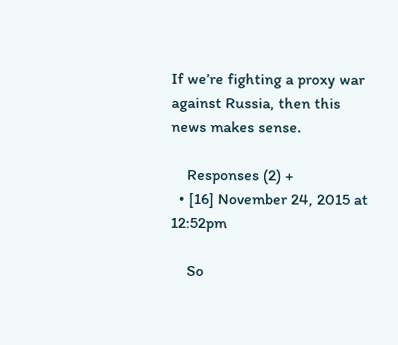If we’re fighting a proxy war against Russia, then this news makes sense.

    Responses (2) +
  • [16] November 24, 2015 at 12:52pm

    So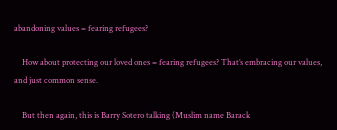abandoning values = fearing refugees?

    How about protecting our loved ones = fearing refugees? That’s embracing our values, and just common sense.

    But then again, this is Barry Sotero talking (Muslim name Barack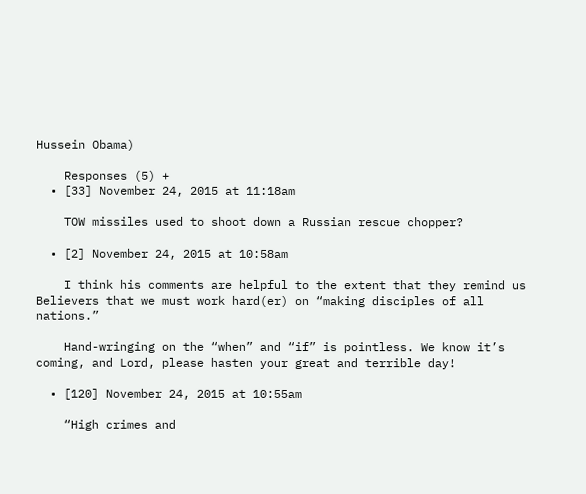Hussein Obama)

    Responses (5) +
  • [33] November 24, 2015 at 11:18am

    TOW missiles used to shoot down a Russian rescue chopper?

  • [2] November 24, 2015 at 10:58am

    I think his comments are helpful to the extent that they remind us Believers that we must work hard(er) on “making disciples of all nations.”

    Hand-wringing on the “when” and “if” is pointless. We know it’s coming, and Lord, please hasten your great and terrible day!

  • [120] November 24, 2015 at 10:55am

    “High crimes and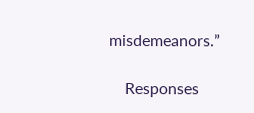misdemeanors.”

    Responses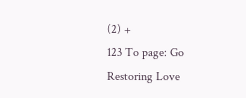(2) +
123 To page: Go
Restoring Love